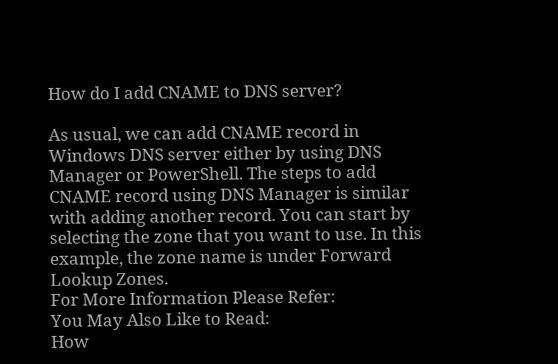How do I add CNAME to DNS server?

As usual, we can add CNAME record in Windows DNS server either by using DNS Manager or PowerShell. The steps to add CNAME record using DNS Manager is similar with adding another record. You can start by selecting the zone that you want to use. In this example, the zone name is under Forward Lookup Zones.
For More Information Please Refer:
You May Also Like to Read:
How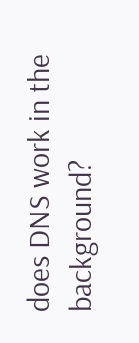does DNS work in the background?